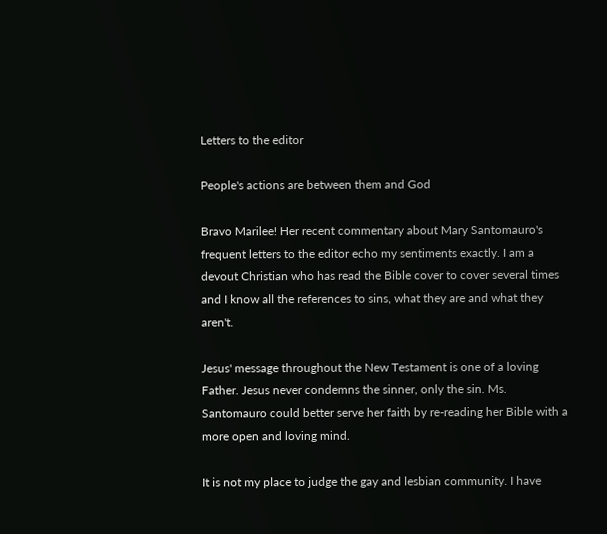Letters to the editor

People's actions are between them and God

Bravo Marilee! Her recent commentary about Mary Santomauro's frequent letters to the editor echo my sentiments exactly. I am a devout Christian who has read the Bible cover to cover several times and I know all the references to sins, what they are and what they aren't.

Jesus' message throughout the New Testament is one of a loving Father. Jesus never condemns the sinner, only the sin. Ms. Santomauro could better serve her faith by re-reading her Bible with a more open and loving mind.

It is not my place to judge the gay and lesbian community. I have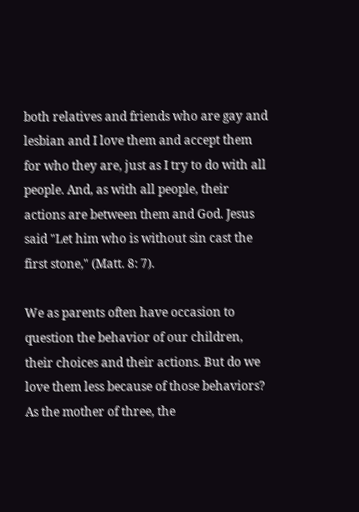both relatives and friends who are gay and lesbian and I love them and accept them for who they are, just as I try to do with all people. And, as with all people, their actions are between them and God. Jesus said "Let him who is without sin cast the first stone," (Matt. 8: 7).

We as parents often have occasion to question the behavior of our children, their choices and their actions. But do we love them less because of those behaviors? As the mother of three, the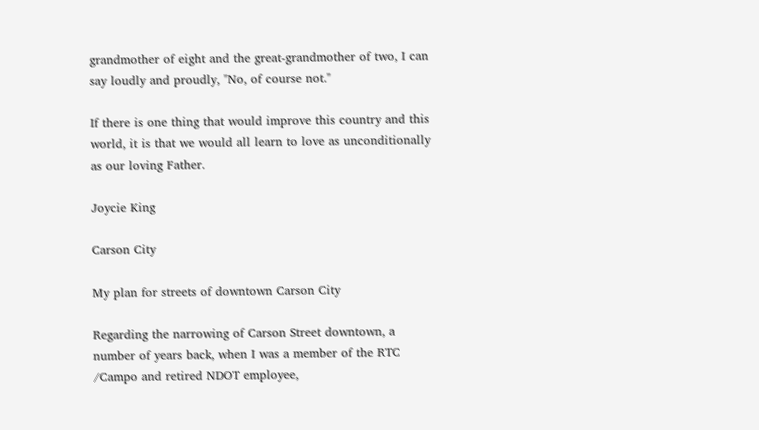grandmother of eight and the great-grandmother of two, I can say loudly and proudly, "No, of course not."

If there is one thing that would improve this country and this world, it is that we would all learn to love as unconditionally as our loving Father.

Joycie King

Carson City

My plan for streets of downtown Carson City

Regarding the narrowing of Carson Street downtown, a number of years back, when I was a member of the RTC /Campo and retired NDOT employee,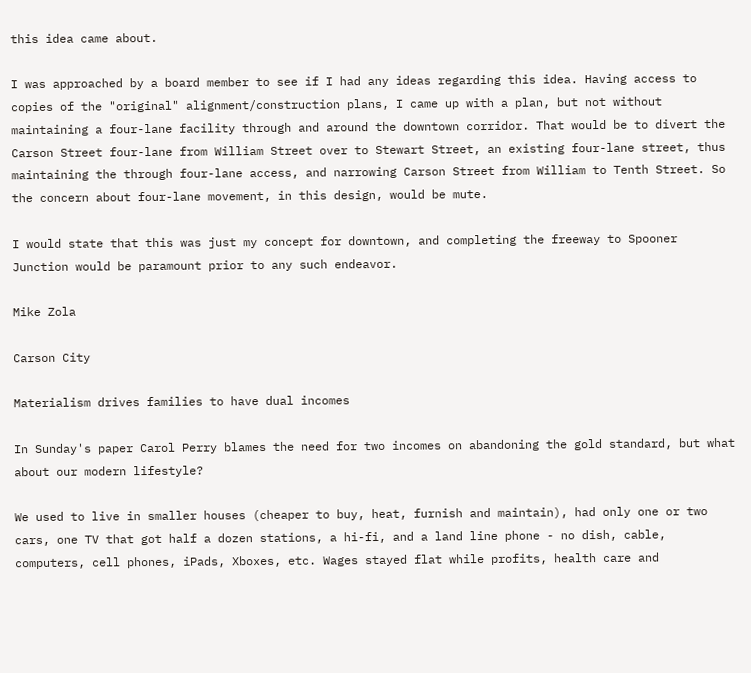this idea came about.

I was approached by a board member to see if I had any ideas regarding this idea. Having access to copies of the "original" alignment/construction plans, I came up with a plan, but not without maintaining a four-lane facility through and around the downtown corridor. That would be to divert the Carson Street four-lane from William Street over to Stewart Street, an existing four-lane street, thus maintaining the through four-lane access, and narrowing Carson Street from William to Tenth Street. So the concern about four-lane movement, in this design, would be mute.

I would state that this was just my concept for downtown, and completing the freeway to Spooner Junction would be paramount prior to any such endeavor.

Mike Zola

Carson City

Materialism drives families to have dual incomes

In Sunday's paper Carol Perry blames the need for two incomes on abandoning the gold standard, but what about our modern lifestyle?

We used to live in smaller houses (cheaper to buy, heat, furnish and maintain), had only one or two cars, one TV that got half a dozen stations, a hi-fi, and a land line phone - no dish, cable, computers, cell phones, iPads, Xboxes, etc. Wages stayed flat while profits, health care and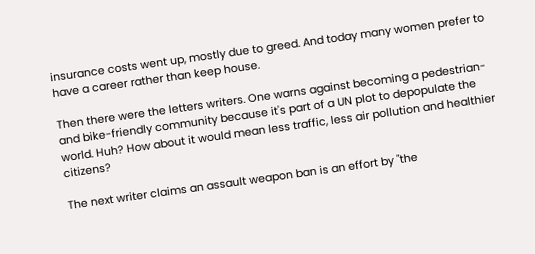insurance costs went up, mostly due to greed. And today many women prefer to have a career rather than keep house.

Then there were the letters writers. One warns against becoming a pedestrian- and bike-friendly community because it's part of a UN plot to depopulate the world. Huh? How about it would mean less traffic, less air pollution and healthier citizens?

The next writer claims an assault weapon ban is an effort by "the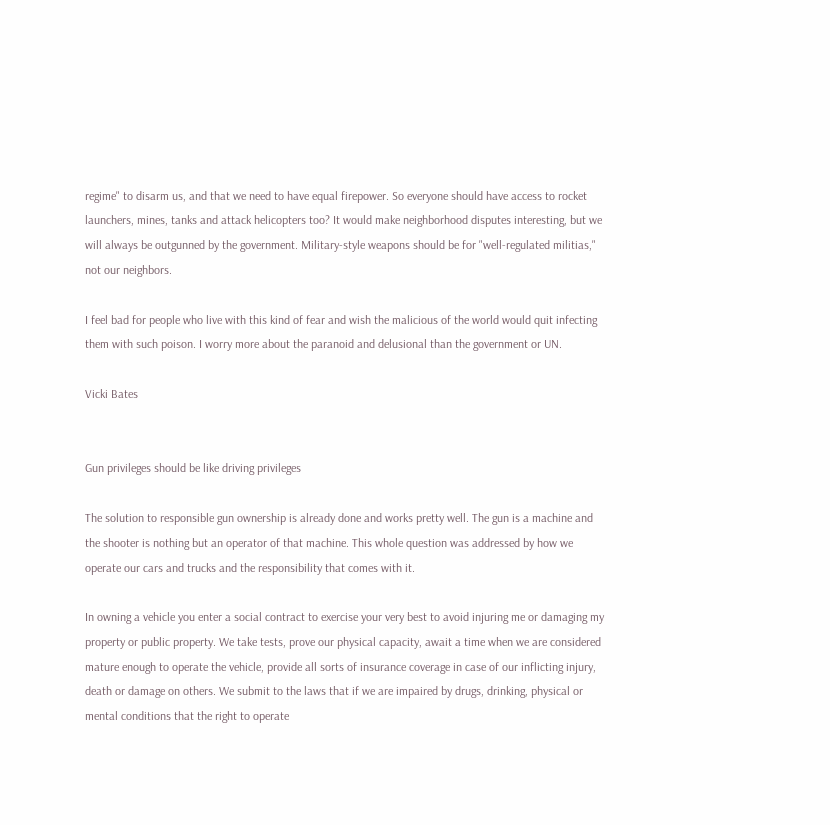regime" to disarm us, and that we need to have equal firepower. So everyone should have access to rocket launchers, mines, tanks and attack helicopters too? It would make neighborhood disputes interesting, but we will always be outgunned by the government. Military-style weapons should be for "well-regulated militias," not our neighbors.

I feel bad for people who live with this kind of fear and wish the malicious of the world would quit infecting them with such poison. I worry more about the paranoid and delusional than the government or UN.

Vicki Bates


Gun privileges should be like driving privileges

The solution to responsible gun ownership is already done and works pretty well. The gun is a machine and the shooter is nothing but an operator of that machine. This whole question was addressed by how we operate our cars and trucks and the responsibility that comes with it.

In owning a vehicle you enter a social contract to exercise your very best to avoid injuring me or damaging my property or public property. We take tests, prove our physical capacity, await a time when we are considered mature enough to operate the vehicle, provide all sorts of insurance coverage in case of our inflicting injury, death or damage on others. We submit to the laws that if we are impaired by drugs, drinking, physical or mental conditions that the right to operate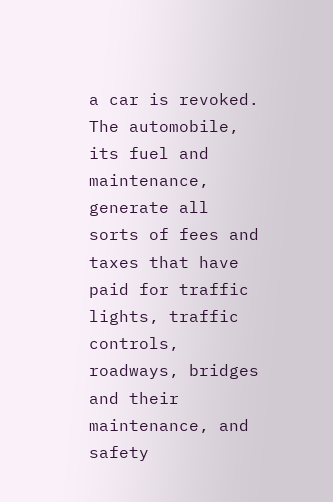a car is revoked. The automobile, its fuel and maintenance, generate all sorts of fees and taxes that have paid for traffic lights, traffic controls, roadways, bridges and their maintenance, and safety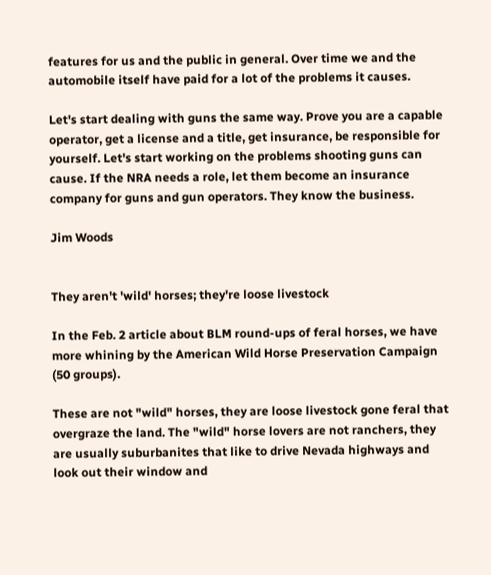features for us and the public in general. Over time we and the automobile itself have paid for a lot of the problems it causes.

Let's start dealing with guns the same way. Prove you are a capable operator, get a license and a title, get insurance, be responsible for yourself. Let's start working on the problems shooting guns can cause. If the NRA needs a role, let them become an insurance company for guns and gun operators. They know the business.

Jim Woods


They aren't 'wild' horses; they're loose livestock

In the Feb. 2 article about BLM round-ups of feral horses, we have more whining by the American Wild Horse Preservation Campaign (50 groups).

These are not "wild" horses, they are loose livestock gone feral that overgraze the land. The "wild" horse lovers are not ranchers, they are usually suburbanites that like to drive Nevada highways and look out their window and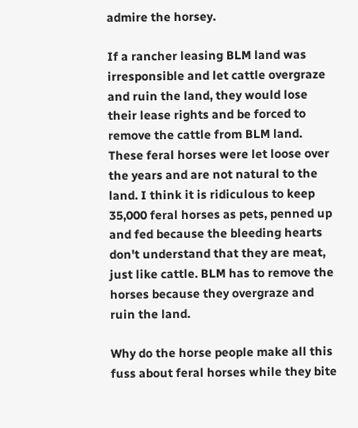admire the horsey.

If a rancher leasing BLM land was irresponsible and let cattle overgraze and ruin the land, they would lose their lease rights and be forced to remove the cattle from BLM land. These feral horses were let loose over the years and are not natural to the land. I think it is ridiculous to keep 35,000 feral horses as pets, penned up and fed because the bleeding hearts don't understand that they are meat, just like cattle. BLM has to remove the horses because they overgraze and ruin the land.

Why do the horse people make all this fuss about feral horses while they bite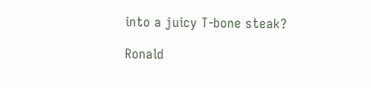into a juicy T-bone steak?

Ronald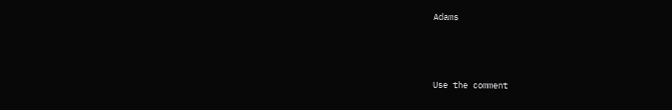Adams



Use the comment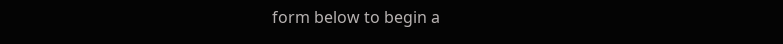form below to begin a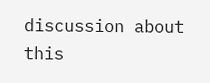discussion about this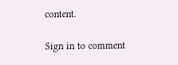content.

Sign in to comment